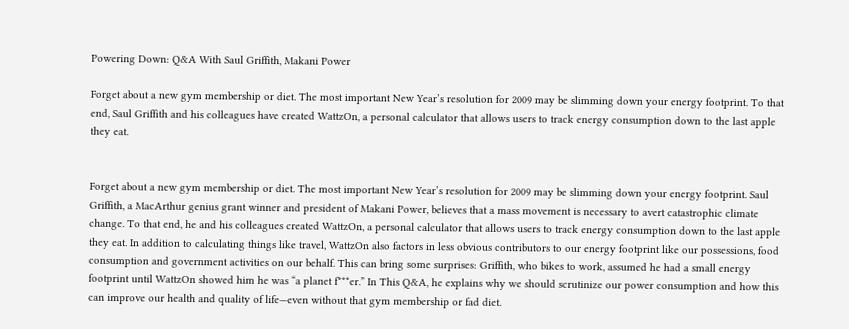Powering Down: Q&A With Saul Griffith, Makani Power

Forget about a new gym membership or diet. The most important New Year’s resolution for 2009 may be slimming down your energy footprint. To that end, Saul Griffith and his colleagues have created WattzOn, a personal calculator that allows users to track energy consumption down to the last apple they eat.


Forget about a new gym membership or diet. The most important New Year’s resolution for 2009 may be slimming down your energy footprint. Saul Griffith, a MacArthur genius grant winner and president of Makani Power, believes that a mass movement is necessary to avert catastrophic climate change. To that end, he and his colleagues created WattzOn, a personal calculator that allows users to track energy consumption down to the last apple they eat. In addition to calculating things like travel, WattzOn also factors in less obvious contributors to our energy footprint like our possessions, food consumption and government activities on our behalf. This can bring some surprises: Griffith, who bikes to work, assumed he had a small energy footprint until WattzOn showed him he was “a planet f***er.” In This Q&A, he explains why we should scrutinize our power consumption and how this can improve our health and quality of life—even without that gym membership or fad diet.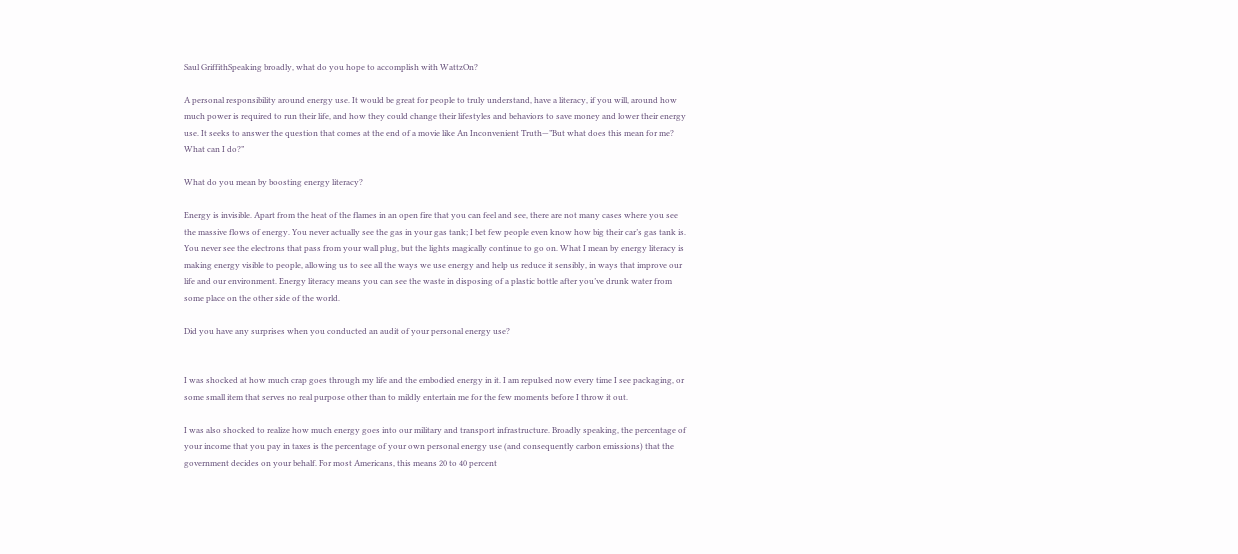Saul GriffithSpeaking broadly, what do you hope to accomplish with WattzOn?

A personal responsibility around energy use. It would be great for people to truly understand, have a literacy, if you will, around how much power is required to run their life, and how they could change their lifestyles and behaviors to save money and lower their energy use. It seeks to answer the question that comes at the end of a movie like An Inconvenient Truth—”But what does this mean for me? What can I do?”

What do you mean by boosting energy literacy?

Energy is invisible. Apart from the heat of the flames in an open fire that you can feel and see, there are not many cases where you see the massive flows of energy. You never actually see the gas in your gas tank; I bet few people even know how big their car’s gas tank is. You never see the electrons that pass from your wall plug, but the lights magically continue to go on. What I mean by energy literacy is making energy visible to people, allowing us to see all the ways we use energy and help us reduce it sensibly, in ways that improve our life and our environment. Energy literacy means you can see the waste in disposing of a plastic bottle after you’ve drunk water from some place on the other side of the world.

Did you have any surprises when you conducted an audit of your personal energy use?


I was shocked at how much crap goes through my life and the embodied energy in it. I am repulsed now every time I see packaging, or some small item that serves no real purpose other than to mildly entertain me for the few moments before I throw it out.

I was also shocked to realize how much energy goes into our military and transport infrastructure. Broadly speaking, the percentage of your income that you pay in taxes is the percentage of your own personal energy use (and consequently carbon emissions) that the government decides on your behalf. For most Americans, this means 20 to 40 percent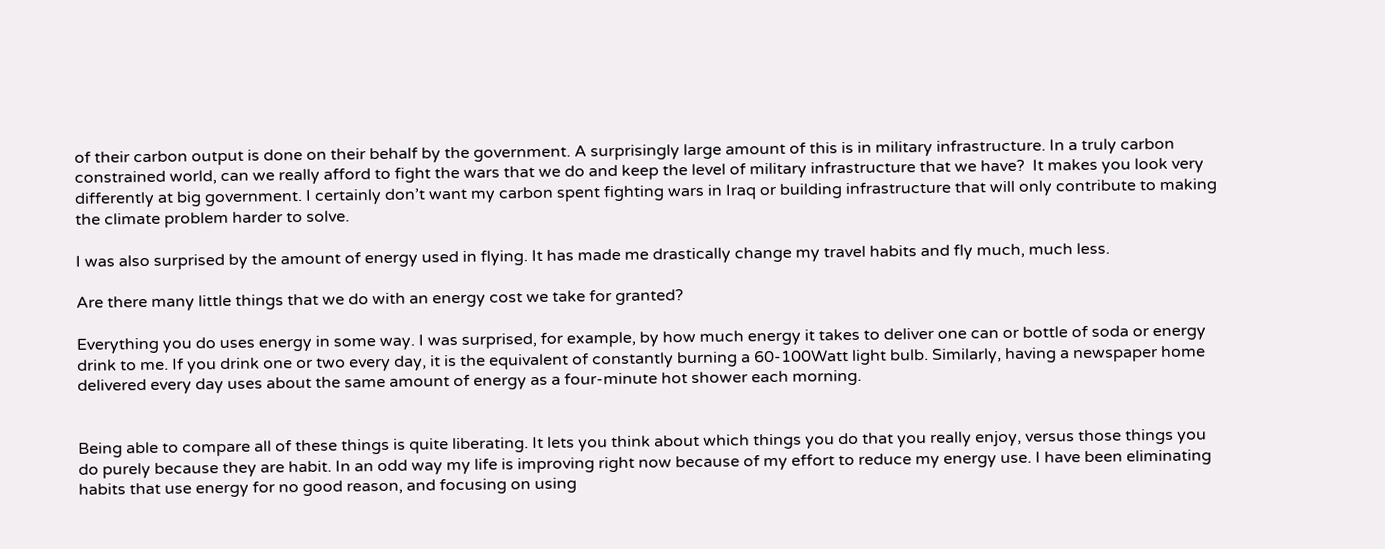of their carbon output is done on their behalf by the government. A surprisingly large amount of this is in military infrastructure. In a truly carbon constrained world, can we really afford to fight the wars that we do and keep the level of military infrastructure that we have?  It makes you look very differently at big government. I certainly don’t want my carbon spent fighting wars in Iraq or building infrastructure that will only contribute to making the climate problem harder to solve.

I was also surprised by the amount of energy used in flying. It has made me drastically change my travel habits and fly much, much less.

Are there many little things that we do with an energy cost we take for granted?

Everything you do uses energy in some way. I was surprised, for example, by how much energy it takes to deliver one can or bottle of soda or energy drink to me. If you drink one or two every day, it is the equivalent of constantly burning a 60-100Watt light bulb. Similarly, having a newspaper home delivered every day uses about the same amount of energy as a four-minute hot shower each morning.


Being able to compare all of these things is quite liberating. It lets you think about which things you do that you really enjoy, versus those things you do purely because they are habit. In an odd way my life is improving right now because of my effort to reduce my energy use. I have been eliminating habits that use energy for no good reason, and focusing on using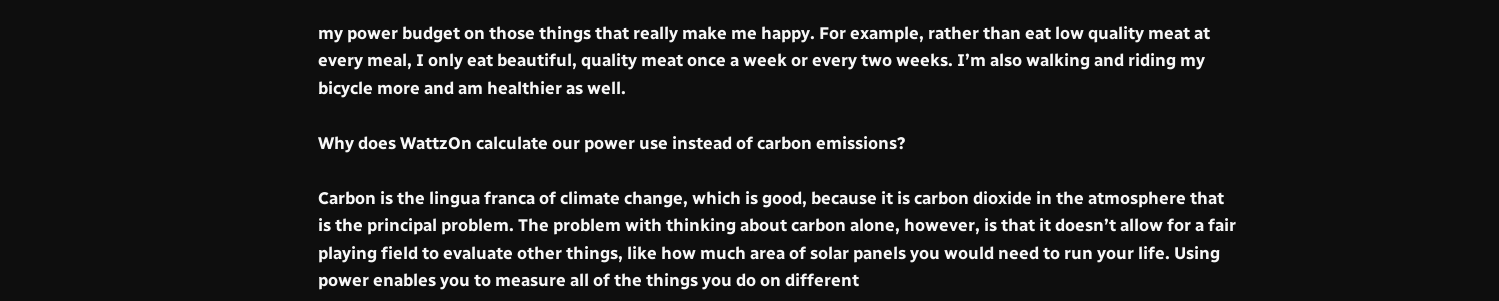my power budget on those things that really make me happy. For example, rather than eat low quality meat at every meal, I only eat beautiful, quality meat once a week or every two weeks. I’m also walking and riding my bicycle more and am healthier as well.

Why does WattzOn calculate our power use instead of carbon emissions?

Carbon is the lingua franca of climate change, which is good, because it is carbon dioxide in the atmosphere that is the principal problem. The problem with thinking about carbon alone, however, is that it doesn’t allow for a fair playing field to evaluate other things, like how much area of solar panels you would need to run your life. Using power enables you to measure all of the things you do on different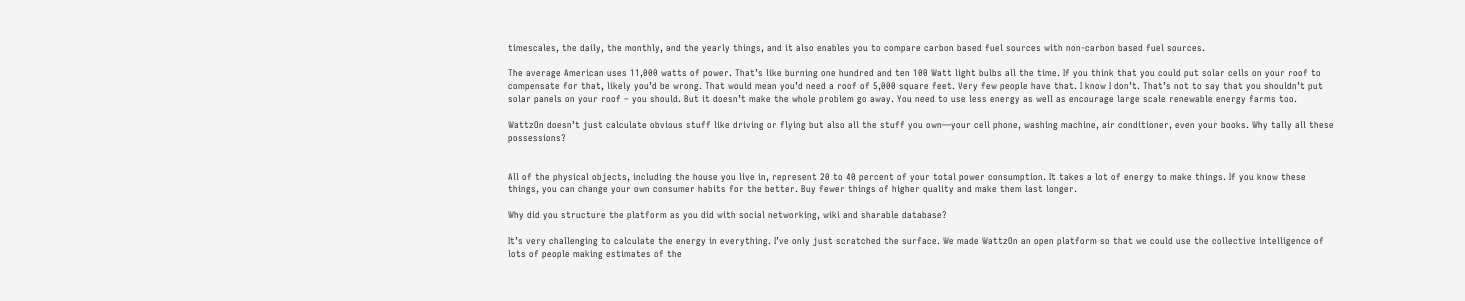timescales, the daily, the monthly, and the yearly things, and it also enables you to compare carbon based fuel sources with non-carbon based fuel sources.

The average American uses 11,000 watts of power. That’s like burning one hundred and ten 100 Watt light bulbs all the time. If you think that you could put solar cells on your roof to compensate for that, likely you’d be wrong. That would mean you’d need a roof of 5,000 square feet. Very few people have that. I know I don’t. That’s not to say that you shouldn’t put solar panels on your roof – you should. But it doesn’t make the whole problem go away. You need to use less energy as well as encourage large scale renewable energy farms too.

WattzOn doesn’t just calculate obvious stuff like driving or flying but also all the stuff you own—your cell phone, washing machine, air conditioner, even your books. Why tally all these possessions?


All of the physical objects, including the house you live in, represent 20 to 40 percent of your total power consumption. It takes a lot of energy to make things. If you know these things, you can change your own consumer habits for the better. Buy fewer things of higher quality and make them last longer.

Why did you structure the platform as you did with social networking, wiki and sharable database?

It’s very challenging to calculate the energy in everything. I’ve only just scratched the surface. We made WattzOn an open platform so that we could use the collective intelligence of lots of people making estimates of the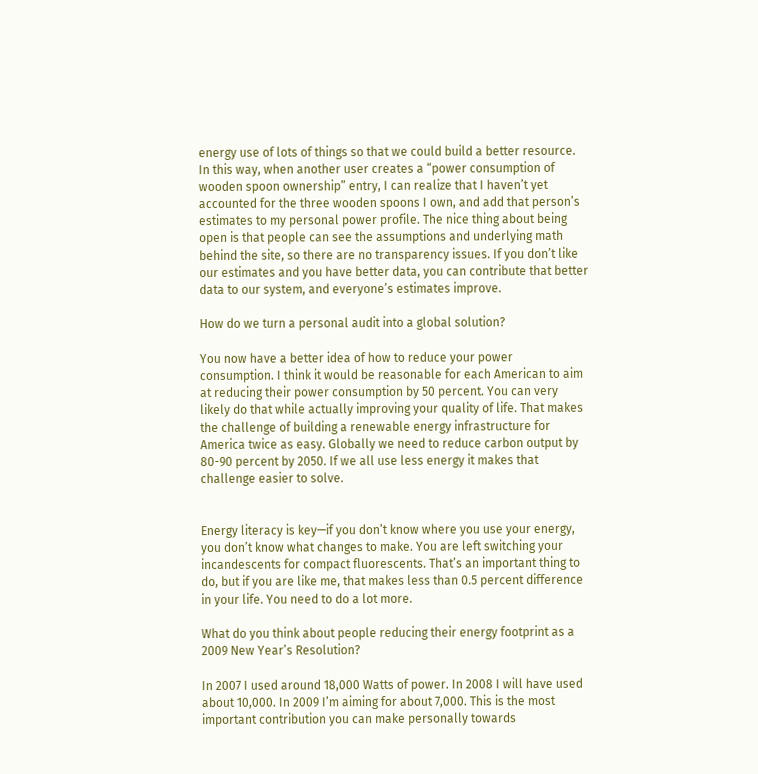energy use of lots of things so that we could build a better resource. In this way, when another user creates a “power consumption of wooden spoon ownership” entry, I can realize that I haven’t yet accounted for the three wooden spoons I own, and add that person’s estimates to my personal power profile. The nice thing about being open is that people can see the assumptions and underlying math behind the site, so there are no transparency issues. If you don’t like our estimates and you have better data, you can contribute that better data to our system, and everyone’s estimates improve.

How do we turn a personal audit into a global solution?

You now have a better idea of how to reduce your power consumption. I think it would be reasonable for each American to aim at reducing their power consumption by 50 percent. You can very likely do that while actually improving your quality of life. That makes the challenge of building a renewable energy infrastructure for America twice as easy. Globally we need to reduce carbon output by 80-90 percent by 2050. If we all use less energy it makes that challenge easier to solve.


Energy literacy is key—if you don’t know where you use your energy, you don’t know what changes to make. You are left switching your incandescents for compact fluorescents. That’s an important thing to do, but if you are like me, that makes less than 0.5 percent difference in your life. You need to do a lot more.

What do you think about people reducing their energy footprint as a 2009 New Year’s Resolution?

In 2007 I used around 18,000 Watts of power. In 2008 I will have used about 10,000. In 2009 I’m aiming for about 7,000. This is the most important contribution you can make personally towards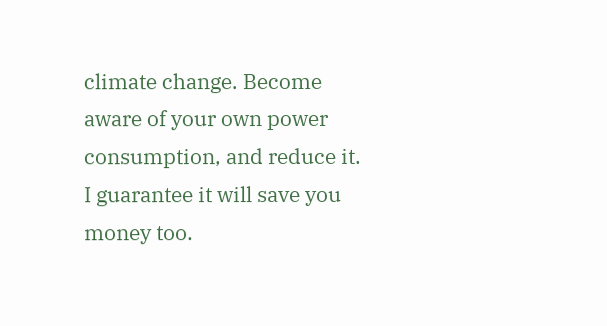climate change. Become aware of your own power consumption, and reduce it. I guarantee it will save you money too.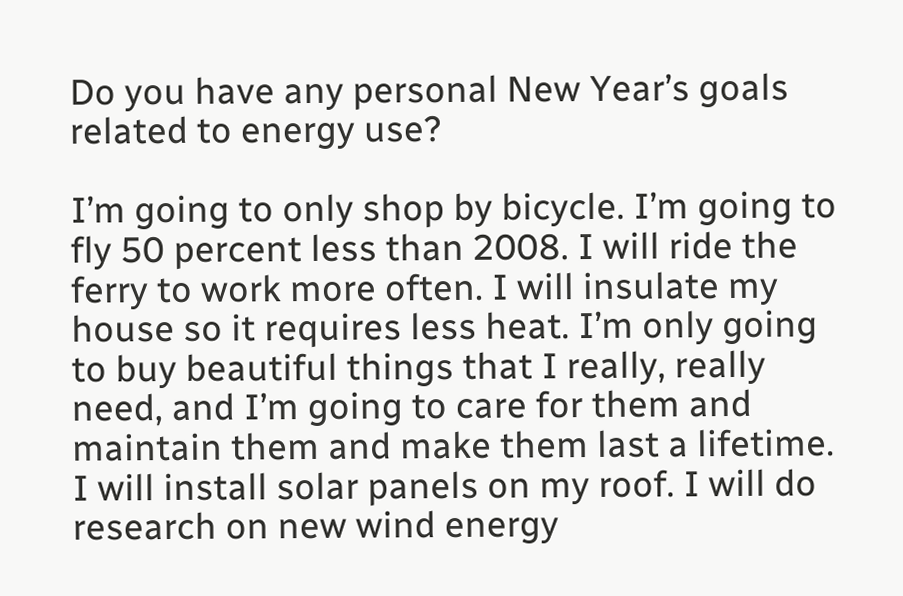Do you have any personal New Year’s goals related to energy use?

I’m going to only shop by bicycle. I’m going to fly 50 percent less than 2008. I will ride the ferry to work more often. I will insulate my house so it requires less heat. I’m only going to buy beautiful things that I really, really need, and I’m going to care for them and maintain them and make them last a lifetime. I will install solar panels on my roof. I will do research on new wind energy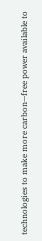technologies to make more carbon—free power available to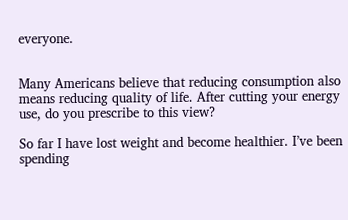everyone.


Many Americans believe that reducing consumption also means reducing quality of life. After cutting your energy use, do you prescribe to this view?

So far I have lost weight and become healthier. I’ve been spending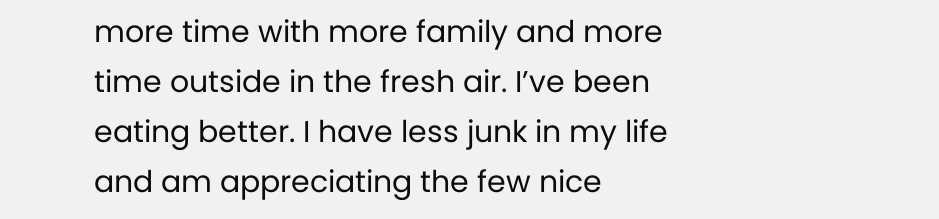more time with more family and more time outside in the fresh air. I’ve been eating better. I have less junk in my life and am appreciating the few nice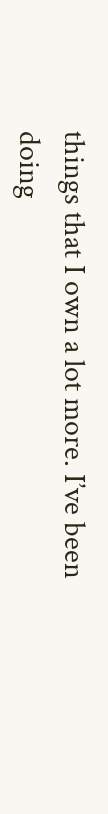things that I own a lot more. I’ve been doing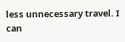less unnecessary travel. I can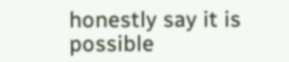honestly say it is possible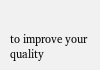to improve your quality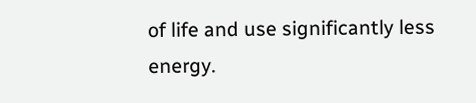of life and use significantly less energy.